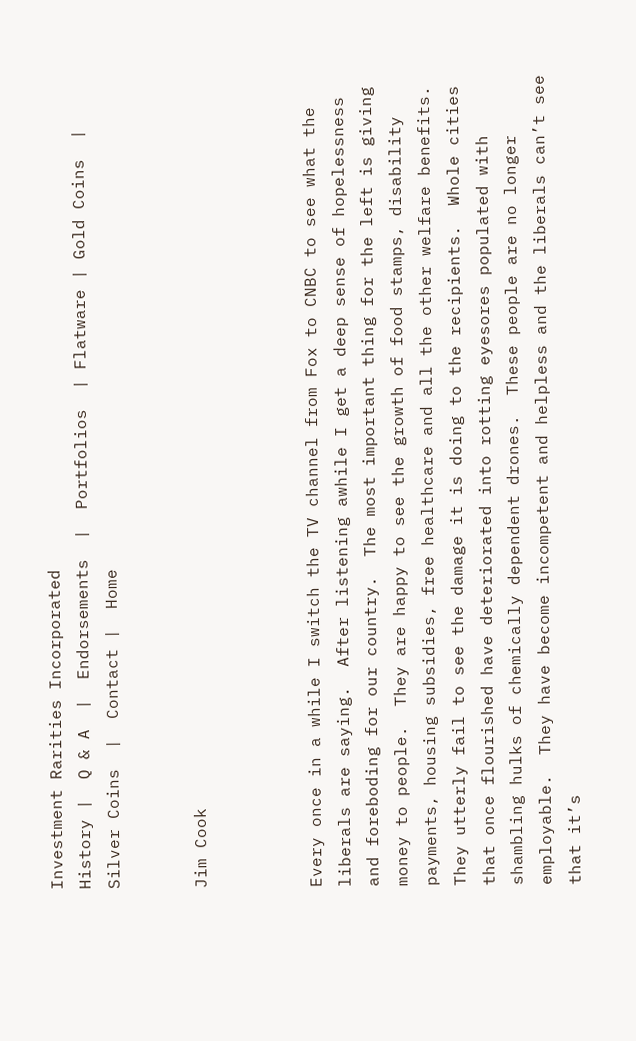Investment Rarities Incorporated
History |  Q & A  |  Endorsements  |  Portfolios  | Flatware | Gold Coins  |  Silver Coins  |  Contact |  Home


Jim Cook



Every once in a while I switch the TV channel from Fox to CNBC to see what the liberals are saying.  After listening awhile I get a deep sense of hopelessness and foreboding for our country.  The most important thing for the left is giving money to people.  They are happy to see the growth of food stamps, disability payments, housing subsidies, free healthcare and all the other welfare benefits.  They utterly fail to see the damage it is doing to the recipients.  Whole cities that once flourished have deteriorated into rotting eyesores populated with shambling hulks of chemically dependent drones.  These people are no longer employable.  They have become incompetent and helpless and the liberals can’t see that it’s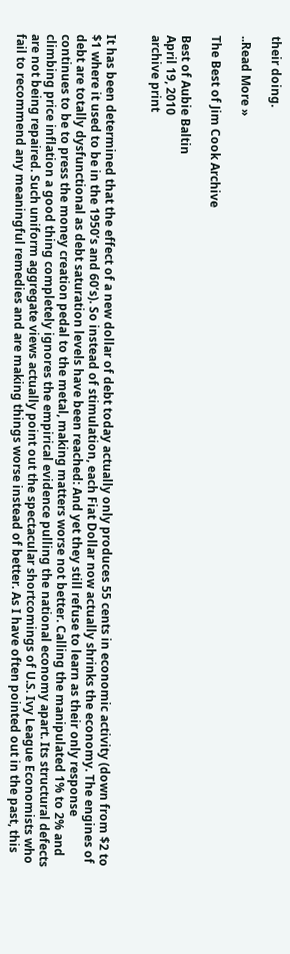their doing.

..Read More »

The Best of Jim Cook Archive

Best of Aubie Baltin
April 19, 2010
archive print


It has been determined that the effect of a new dollar of debt today actually only produces 55 cents in economic activity (down from $2 to $1 where it used to be in the 1950’s and 60’s). So instead of stimulation, each Fiat Dollar now actually shrinks the economy. The engines of debt are totally dysfunctional as debt saturation levels have been reached: And yet they still refuse to learn as their only response continues to be to press the money creation pedal to the metal, making matters worse not better. Calling the manipulated 1% to 2% and climbing price inflation a good thing completely ignores the empirical evidence pulling the national economy apart. Its structural defects are not being repaired. Such uniform aggregate views actually point out the spectacular shortcomings of U.S. Ivy League Economists who fail to recommend any meaningful remedies and are making things worse instead of better. As I have often pointed out in the past, this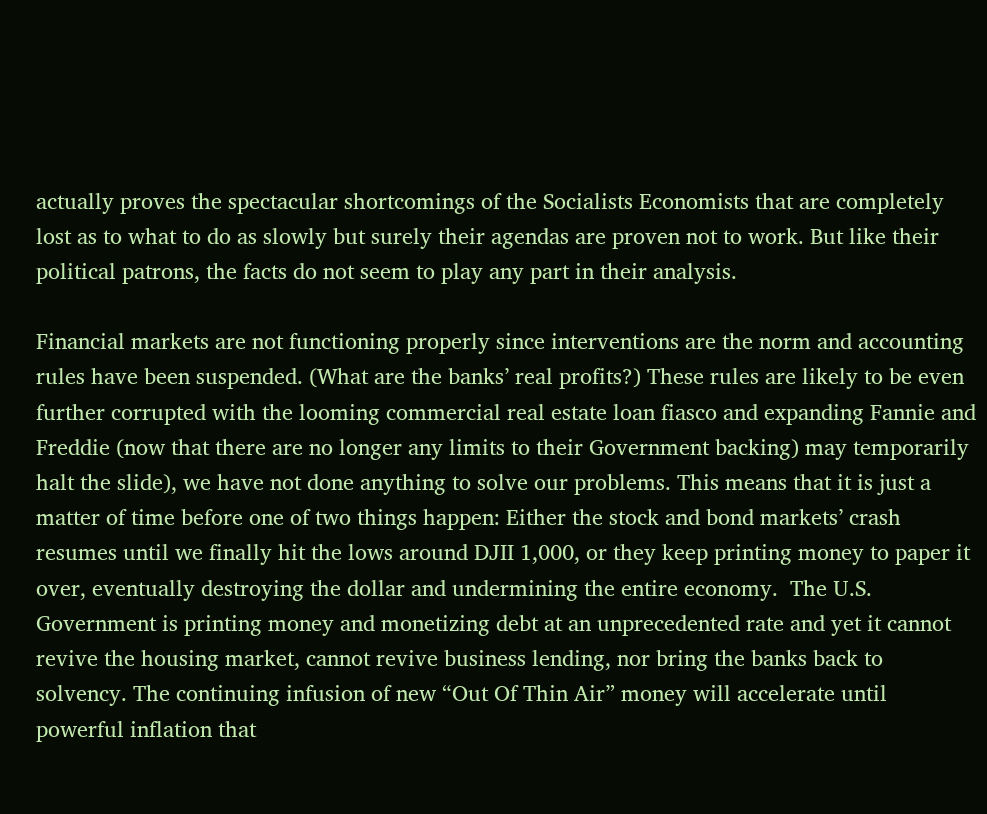actually proves the spectacular shortcomings of the Socialists Economists that are completely lost as to what to do as slowly but surely their agendas are proven not to work. But like their political patrons, the facts do not seem to play any part in their analysis.

Financial markets are not functioning properly since interventions are the norm and accounting rules have been suspended. (What are the banks’ real profits?) These rules are likely to be even further corrupted with the looming commercial real estate loan fiasco and expanding Fannie and Freddie (now that there are no longer any limits to their Government backing) may temporarily halt the slide), we have not done anything to solve our problems. This means that it is just a matter of time before one of two things happen: Either the stock and bond markets’ crash resumes until we finally hit the lows around DJII 1,000, or they keep printing money to paper it over, eventually destroying the dollar and undermining the entire economy.  The U.S. Government is printing money and monetizing debt at an unprecedented rate and yet it cannot revive the housing market, cannot revive business lending, nor bring the banks back to solvency. The continuing infusion of new “Out Of Thin Air” money will accelerate until powerful inflation that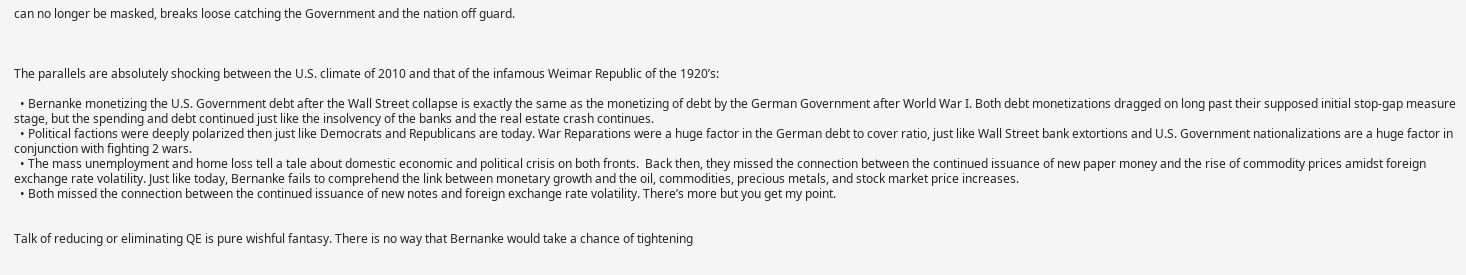can no longer be masked, breaks loose catching the Government and the nation off guard.



The parallels are absolutely shocking between the U.S. climate of 2010 and that of the infamous Weimar Republic of the 1920’s:

  • Bernanke monetizing the U.S. Government debt after the Wall Street collapse is exactly the same as the monetizing of debt by the German Government after World War I. Both debt monetizations dragged on long past their supposed initial stop-gap measure stage, but the spending and debt continued just like the insolvency of the banks and the real estate crash continues.
  • Political factions were deeply polarized then just like Democrats and Republicans are today. War Reparations were a huge factor in the German debt to cover ratio, just like Wall Street bank extortions and U.S. Government nationalizations are a huge factor in conjunction with fighting 2 wars.
  • The mass unemployment and home loss tell a tale about domestic economic and political crisis on both fronts.  Back then, they missed the connection between the continued issuance of new paper money and the rise of commodity prices amidst foreign exchange rate volatility. Just like today, Bernanke fails to comprehend the link between monetary growth and the oil, commodities, precious metals, and stock market price increases.
  • Both missed the connection between the continued issuance of new notes and foreign exchange rate volatility. There’s more but you get my point.


Talk of reducing or eliminating QE is pure wishful fantasy. There is no way that Bernanke would take a chance of tightening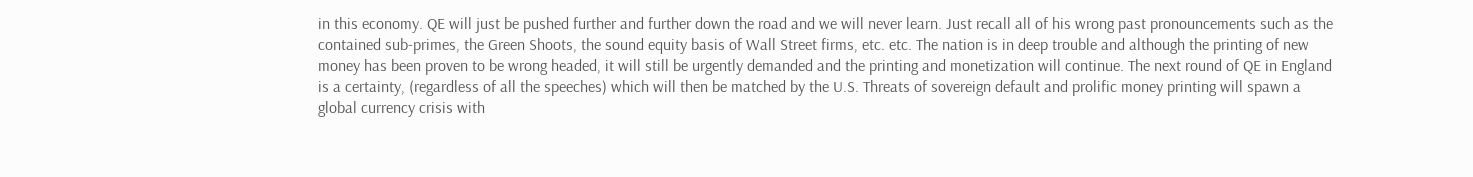in this economy. QE will just be pushed further and further down the road and we will never learn. Just recall all of his wrong past pronouncements such as the contained sub-primes, the Green Shoots, the sound equity basis of Wall Street firms, etc. etc. The nation is in deep trouble and although the printing of new money has been proven to be wrong headed, it will still be urgently demanded and the printing and monetization will continue. The next round of QE in England is a certainty, (regardless of all the speeches) which will then be matched by the U.S. Threats of sovereign default and prolific money printing will spawn a global currency crisis with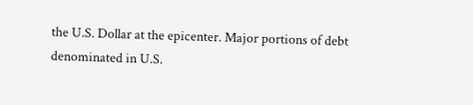the U.S. Dollar at the epicenter. Major portions of debt denominated in U.S.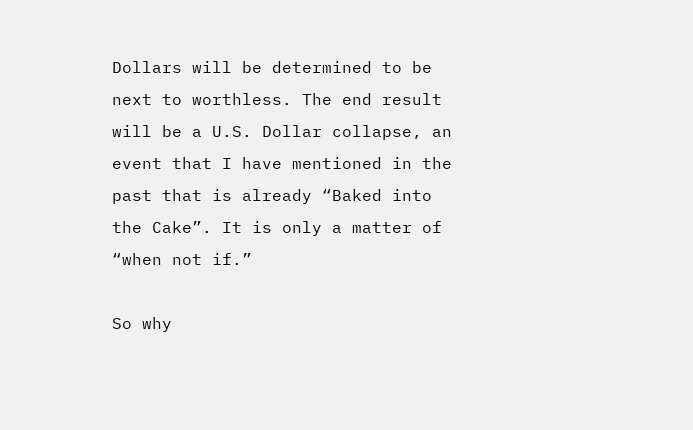Dollars will be determined to be next to worthless. The end result will be a U.S. Dollar collapse, an event that I have mentioned in the past that is already “Baked into the Cake”. It is only a matter of “when not if.”

So why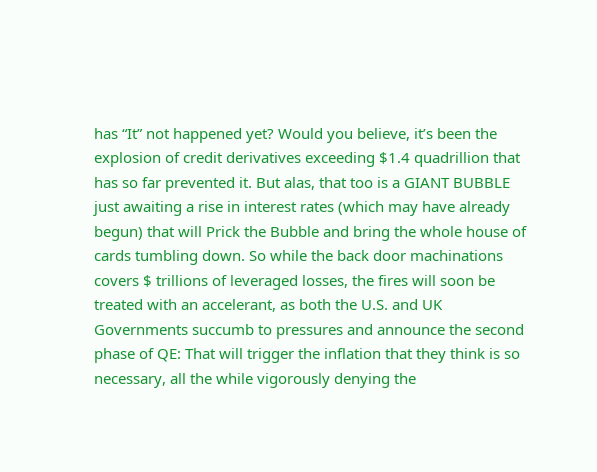has “It” not happened yet? Would you believe, it’s been the explosion of credit derivatives exceeding $1.4 quadrillion that has so far prevented it. But alas, that too is a GIANT BUBBLE just awaiting a rise in interest rates (which may have already begun) that will Prick the Bubble and bring the whole house of cards tumbling down. So while the back door machinations covers $ trillions of leveraged losses, the fires will soon be treated with an accelerant, as both the U.S. and UK Governments succumb to pressures and announce the second phase of QE: That will trigger the inflation that they think is so necessary, all the while vigorously denying the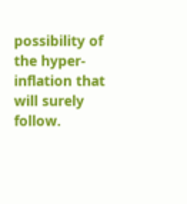possibility of the hyper-inflation that will surely follow.